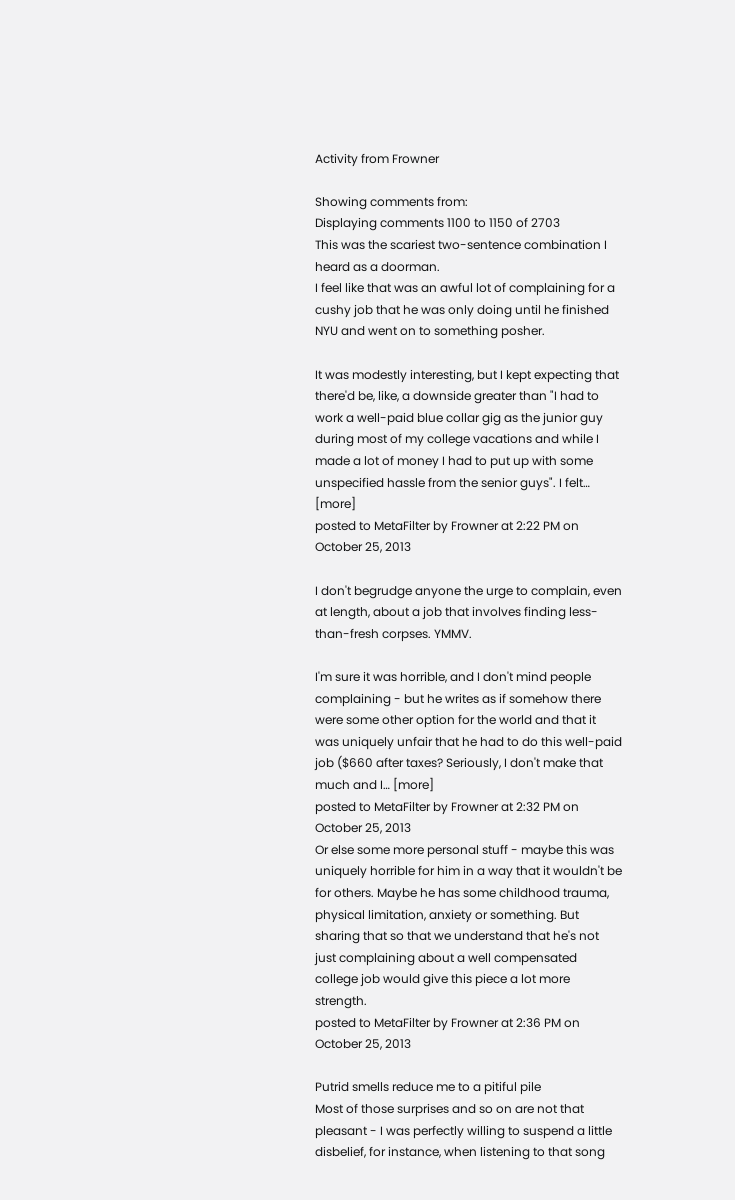Activity from Frowner

Showing comments from:
Displaying comments 1100 to 1150 of 2703
This was the scariest two-sentence combination I heard as a doorman.
I feel like that was an awful lot of complaining for a cushy job that he was only doing until he finished NYU and went on to something posher.

It was modestly interesting, but I kept expecting that there'd be, like, a downside greater than "I had to work a well-paid blue collar gig as the junior guy during most of my college vacations and while I made a lot of money I had to put up with some unspecified hassle from the senior guys". I felt… [more]
posted to MetaFilter by Frowner at 2:22 PM on October 25, 2013

I don't begrudge anyone the urge to complain, even at length, about a job that involves finding less-than-fresh corpses. YMMV.

I'm sure it was horrible, and I don't mind people complaining - but he writes as if somehow there were some other option for the world and that it was uniquely unfair that he had to do this well-paid job ($660 after taxes? Seriously, I don't make that much and I… [more]
posted to MetaFilter by Frowner at 2:32 PM on October 25, 2013
Or else some more personal stuff - maybe this was uniquely horrible for him in a way that it wouldn't be for others. Maybe he has some childhood trauma, physical limitation, anxiety or something. But sharing that so that we understand that he's not just complaining about a well compensated college job would give this piece a lot more strength.
posted to MetaFilter by Frowner at 2:36 PM on October 25, 2013

Putrid smells reduce me to a pitiful pile
Most of those surprises and so on are not that pleasant - I was perfectly willing to suspend a little disbelief, for instance, when listening to that song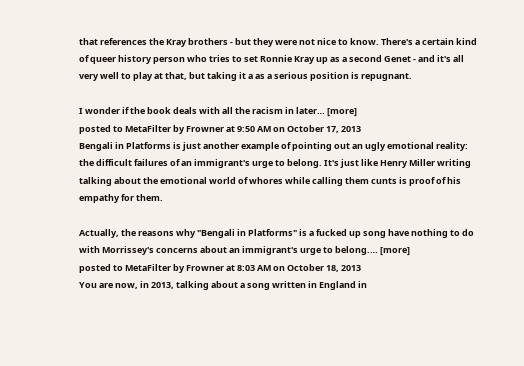that references the Kray brothers - but they were not nice to know. There's a certain kind of queer history person who tries to set Ronnie Kray up as a second Genet - and it's all very well to play at that, but taking it a as a serious position is repugnant.

I wonder if the book deals with all the racism in later… [more]
posted to MetaFilter by Frowner at 9:50 AM on October 17, 2013
Bengali in Platforms is just another example of pointing out an ugly emotional reality: the difficult failures of an immigrant's urge to belong. It's just like Henry Miller writing talking about the emotional world of whores while calling them cunts is proof of his empathy for them.

Actually, the reasons why "Bengali in Platforms" is a fucked up song have nothing to do with Morrissey's concerns about an immigrant's urge to belong.… [more]
posted to MetaFilter by Frowner at 8:03 AM on October 18, 2013
You are now, in 2013, talking about a song written in England in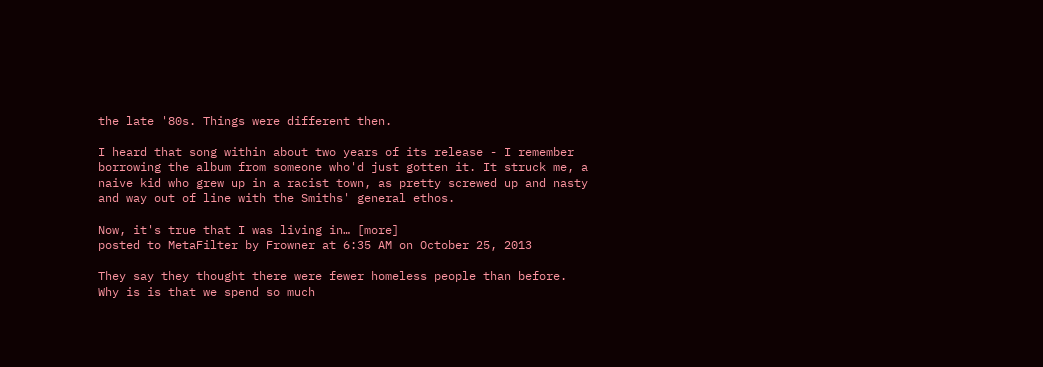the late '80s. Things were different then.

I heard that song within about two years of its release - I remember borrowing the album from someone who'd just gotten it. It struck me, a naive kid who grew up in a racist town, as pretty screwed up and nasty and way out of line with the Smiths' general ethos.

Now, it's true that I was living in… [more]
posted to MetaFilter by Frowner at 6:35 AM on October 25, 2013

They say they thought there were fewer homeless people than before.
Why is is that we spend so much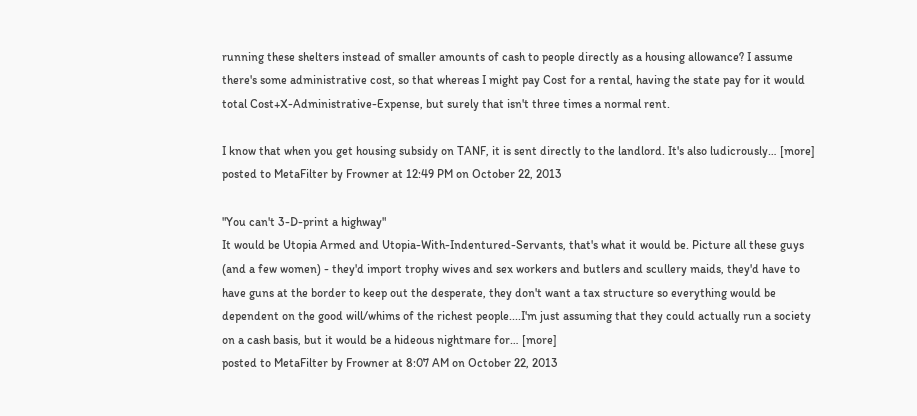running these shelters instead of smaller amounts of cash to people directly as a housing allowance? I assume there's some administrative cost, so that whereas I might pay Cost for a rental, having the state pay for it would total Cost+X-Administrative-Expense, but surely that isn't three times a normal rent.

I know that when you get housing subsidy on TANF, it is sent directly to the landlord. It's also ludicrously… [more]
posted to MetaFilter by Frowner at 12:49 PM on October 22, 2013

"You can't 3-D-print a highway"
It would be Utopia Armed and Utopia-With-Indentured-Servants, that's what it would be. Picture all these guys (and a few women) - they'd import trophy wives and sex workers and butlers and scullery maids, they'd have to have guns at the border to keep out the desperate, they don't want a tax structure so everything would be dependent on the good will/whims of the richest people....I'm just assuming that they could actually run a society on a cash basis, but it would be a hideous nightmare for… [more]
posted to MetaFilter by Frowner at 8:07 AM on October 22, 2013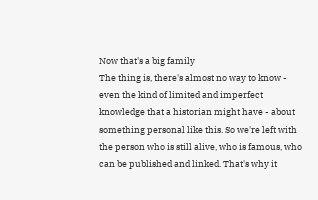Now that's a big family
The thing is, there's almost no way to know - even the kind of limited and imperfect knowledge that a historian might have - about something personal like this. So we're left with the person who is still alive, who is famous, who can be published and linked. That's why it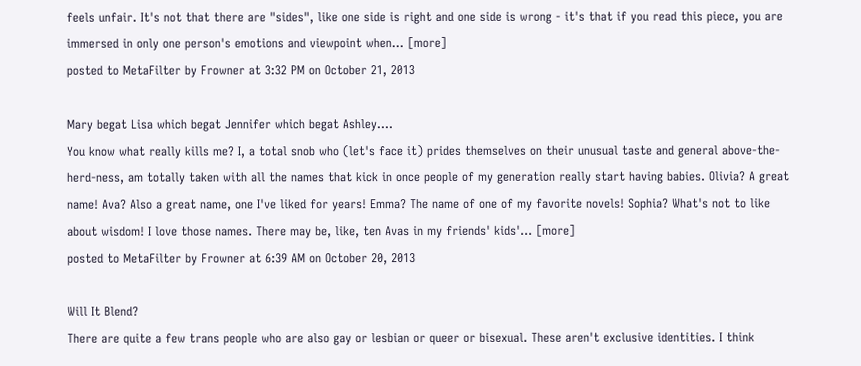feels unfair. It's not that there are "sides", like one side is right and one side is wrong - it's that if you read this piece, you are immersed in only one person's emotions and viewpoint when… [more]
posted to MetaFilter by Frowner at 3:32 PM on October 21, 2013

Mary begat Lisa which begat Jennifer which begat Ashley....
You know what really kills me? I, a total snob who (let's face it) prides themselves on their unusual taste and general above-the-herd-ness, am totally taken with all the names that kick in once people of my generation really start having babies. Olivia? A great name! Ava? Also a great name, one I've liked for years! Emma? The name of one of my favorite novels! Sophia? What's not to like about wisdom! I love those names. There may be, like, ten Avas in my friends' kids'… [more]
posted to MetaFilter by Frowner at 6:39 AM on October 20, 2013

Will It Blend?
There are quite a few trans people who are also gay or lesbian or queer or bisexual. These aren't exclusive identities. I think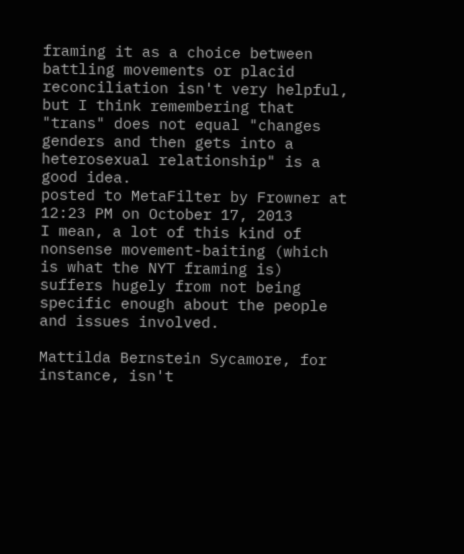framing it as a choice between battling movements or placid reconciliation isn't very helpful, but I think remembering that "trans" does not equal "changes genders and then gets into a heterosexual relationship" is a good idea.
posted to MetaFilter by Frowner at 12:23 PM on October 17, 2013
I mean, a lot of this kind of nonsense movement-baiting (which is what the NYT framing is) suffers hugely from not being specific enough about the people and issues involved.

Mattilda Bernstein Sycamore, for instance, isn't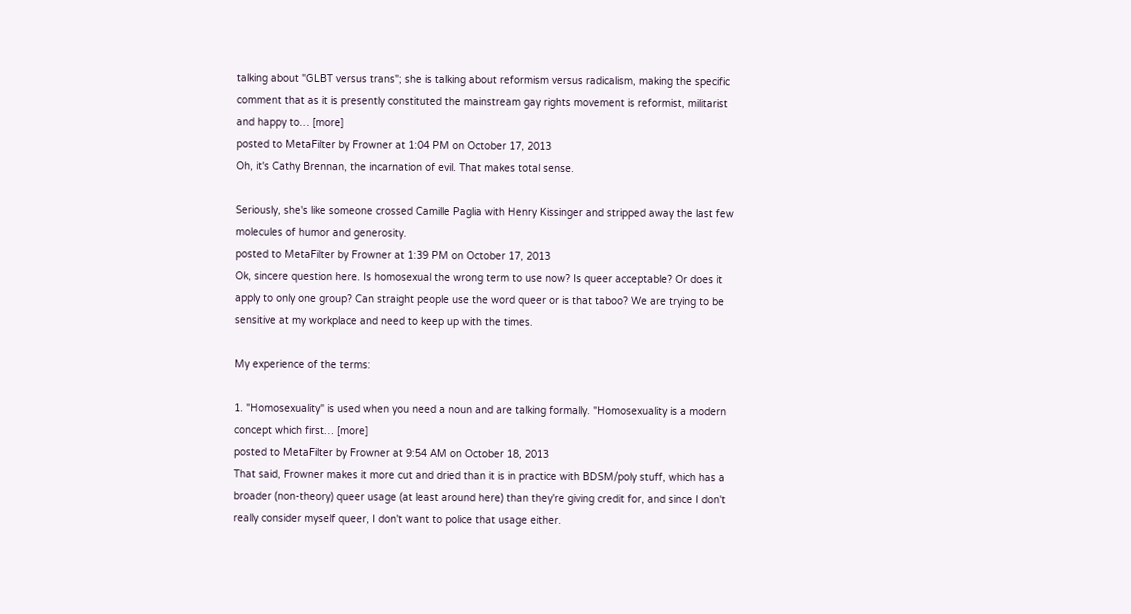talking about "GLBT versus trans"; she is talking about reformism versus radicalism, making the specific comment that as it is presently constituted the mainstream gay rights movement is reformist, militarist and happy to… [more]
posted to MetaFilter by Frowner at 1:04 PM on October 17, 2013
Oh, it's Cathy Brennan, the incarnation of evil. That makes total sense.

Seriously, she's like someone crossed Camille Paglia with Henry Kissinger and stripped away the last few molecules of humor and generosity.
posted to MetaFilter by Frowner at 1:39 PM on October 17, 2013
Ok, sincere question here. Is homosexual the wrong term to use now? Is queer acceptable? Or does it apply to only one group? Can straight people use the word queer or is that taboo? We are trying to be sensitive at my workplace and need to keep up with the times.

My experience of the terms:

1. "Homosexuality" is used when you need a noun and are talking formally. "Homosexuality is a modern concept which first… [more]
posted to MetaFilter by Frowner at 9:54 AM on October 18, 2013
That said, Frowner makes it more cut and dried than it is in practice with BDSM/poly stuff, which has a broader (non-theory) queer usage (at least around here) than they're giving credit for, and since I don't really consider myself queer, I don't want to police that usage either.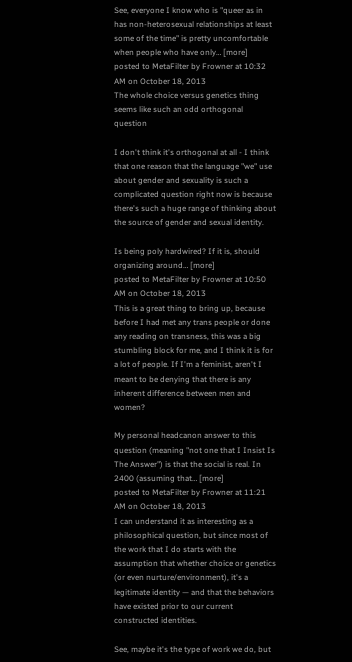See, everyone I know who is "queer as in has non-heterosexual relationships at least some of the time" is pretty uncomfortable when people who have only… [more]
posted to MetaFilter by Frowner at 10:32 AM on October 18, 2013
The whole choice versus genetics thing seems like such an odd orthogonal question

I don't think it's orthogonal at all - I think that one reason that the language "we" use about gender and sexuality is such a complicated question right now is because there's such a huge range of thinking about the source of gender and sexual identity.

Is being poly hardwired? If it is, should organizing around… [more]
posted to MetaFilter by Frowner at 10:50 AM on October 18, 2013
This is a great thing to bring up, because before I had met any trans people or done any reading on transness, this was a big stumbling block for me, and I think it is for a lot of people. If I'm a feminist, aren't I meant to be denying that there is any inherent difference between men and women?

My personal headcanon answer to this question (meaning "not one that I Insist Is The Answer") is that the social is real. In 2400 (assuming that… [more]
posted to MetaFilter by Frowner at 11:21 AM on October 18, 2013
I can understand it as interesting as a philosophical question, but since most of the work that I do starts with the assumption that whether choice or genetics (or even nurture/environment), it's a legitimate identity — and that the behaviors have existed prior to our current constructed identities.

See, maybe it's the type of work we do, but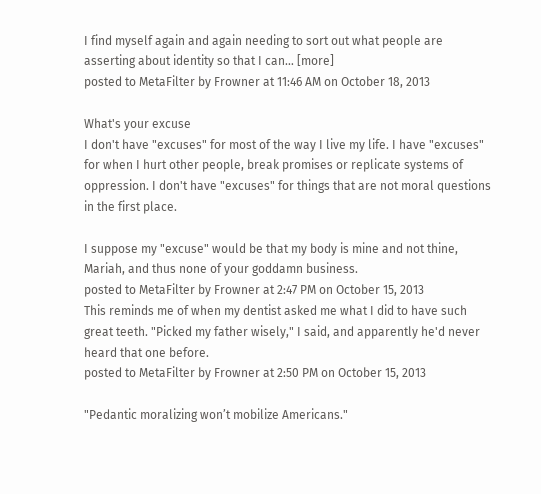I find myself again and again needing to sort out what people are asserting about identity so that I can… [more]
posted to MetaFilter by Frowner at 11:46 AM on October 18, 2013

What's your excuse
I don't have "excuses" for most of the way I live my life. I have "excuses" for when I hurt other people, break promises or replicate systems of oppression. I don't have "excuses" for things that are not moral questions in the first place.

I suppose my "excuse" would be that my body is mine and not thine, Mariah, and thus none of your goddamn business.
posted to MetaFilter by Frowner at 2:47 PM on October 15, 2013
This reminds me of when my dentist asked me what I did to have such great teeth. "Picked my father wisely," I said, and apparently he'd never heard that one before.
posted to MetaFilter by Frowner at 2:50 PM on October 15, 2013

"Pedantic moralizing won’t mobilize Americans."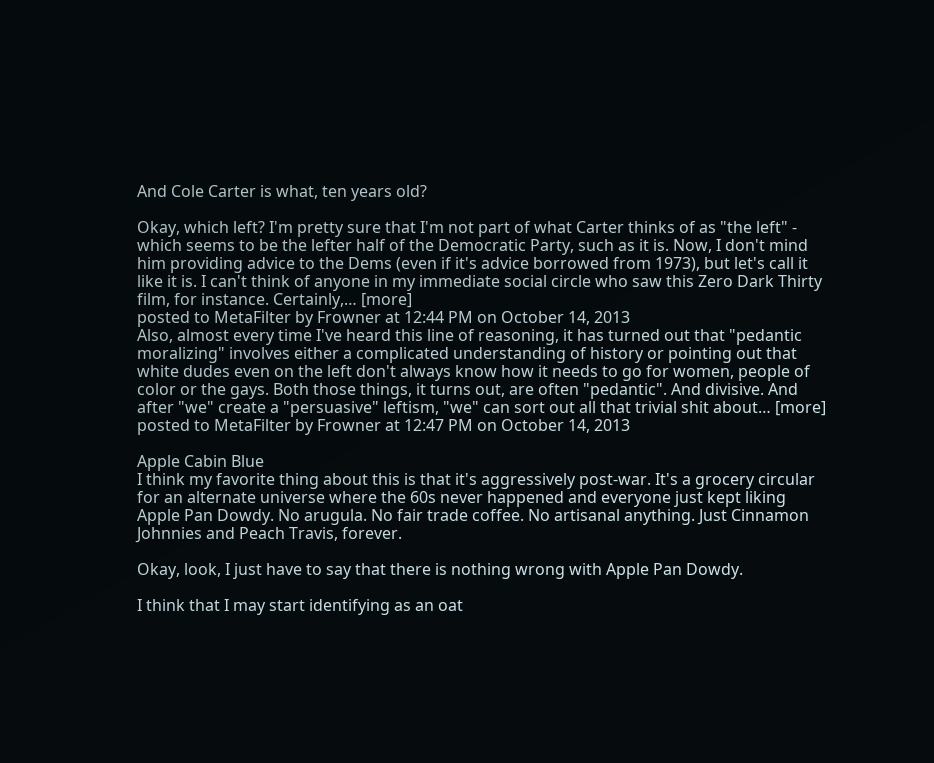And Cole Carter is what, ten years old?

Okay, which left? I'm pretty sure that I'm not part of what Carter thinks of as "the left" - which seems to be the lefter half of the Democratic Party, such as it is. Now, I don't mind him providing advice to the Dems (even if it's advice borrowed from 1973), but let's call it like it is. I can't think of anyone in my immediate social circle who saw this Zero Dark Thirty film, for instance. Certainly,… [more]
posted to MetaFilter by Frowner at 12:44 PM on October 14, 2013
Also, almost every time I've heard this line of reasoning, it has turned out that "pedantic moralizing" involves either a complicated understanding of history or pointing out that white dudes even on the left don't always know how it needs to go for women, people of color or the gays. Both those things, it turns out, are often "pedantic". And divisive. And after "we" create a "persuasive" leftism, "we" can sort out all that trivial shit about… [more]
posted to MetaFilter by Frowner at 12:47 PM on October 14, 2013

Apple Cabin Blue
I think my favorite thing about this is that it's aggressively post-war. It's a grocery circular for an alternate universe where the 60s never happened and everyone just kept liking Apple Pan Dowdy. No arugula. No fair trade coffee. No artisanal anything. Just Cinnamon Johnnies and Peach Travis, forever.

Okay, look, I just have to say that there is nothing wrong with Apple Pan Dowdy.

I think that I may start identifying as an oat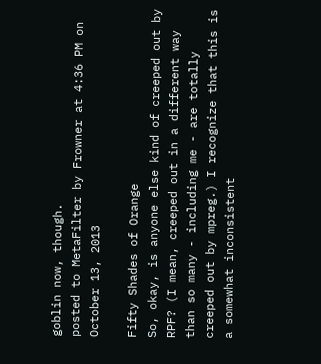goblin now, though.
posted to MetaFilter by Frowner at 4:36 PM on October 13, 2013

Fifty Shades of Orange
So, okay, is anyone else kind of creeped out by RPF? (I mean, creeped out in a different way than so many - including me - are totally creeped out by mpreg.) I recognize that this is a somewhat inconsistent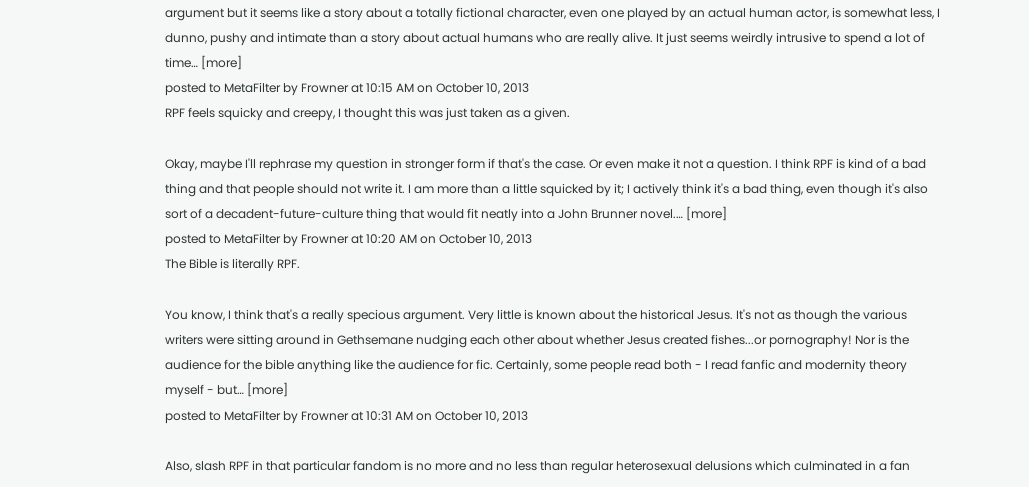argument but it seems like a story about a totally fictional character, even one played by an actual human actor, is somewhat less, I dunno, pushy and intimate than a story about actual humans who are really alive. It just seems weirdly intrusive to spend a lot of time… [more]
posted to MetaFilter by Frowner at 10:15 AM on October 10, 2013
RPF feels squicky and creepy, I thought this was just taken as a given.

Okay, maybe I'll rephrase my question in stronger form if that's the case. Or even make it not a question. I think RPF is kind of a bad thing and that people should not write it. I am more than a little squicked by it; I actively think it's a bad thing, even though it's also sort of a decadent-future-culture thing that would fit neatly into a John Brunner novel.… [more]
posted to MetaFilter by Frowner at 10:20 AM on October 10, 2013
The Bible is literally RPF.

You know, I think that's a really specious argument. Very little is known about the historical Jesus. It's not as though the various writers were sitting around in Gethsemane nudging each other about whether Jesus created fishes...or pornography! Nor is the audience for the bible anything like the audience for fic. Certainly, some people read both - I read fanfic and modernity theory myself - but… [more]
posted to MetaFilter by Frowner at 10:31 AM on October 10, 2013

Also, slash RPF in that particular fandom is no more and no less than regular heterosexual delusions which culminated in a fan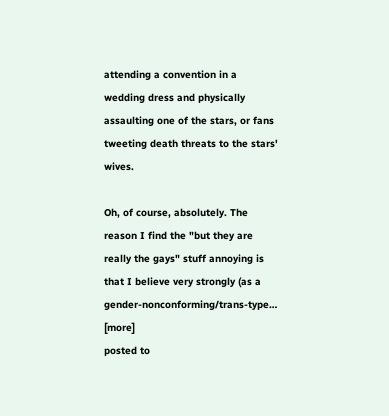attending a convention in a wedding dress and physically assaulting one of the stars, or fans tweeting death threats to the stars' wives.

Oh, of course, absolutely. The reason I find the "but they are really the gays" stuff annoying is that I believe very strongly (as a gender-nonconforming/trans-type… [more]
posted to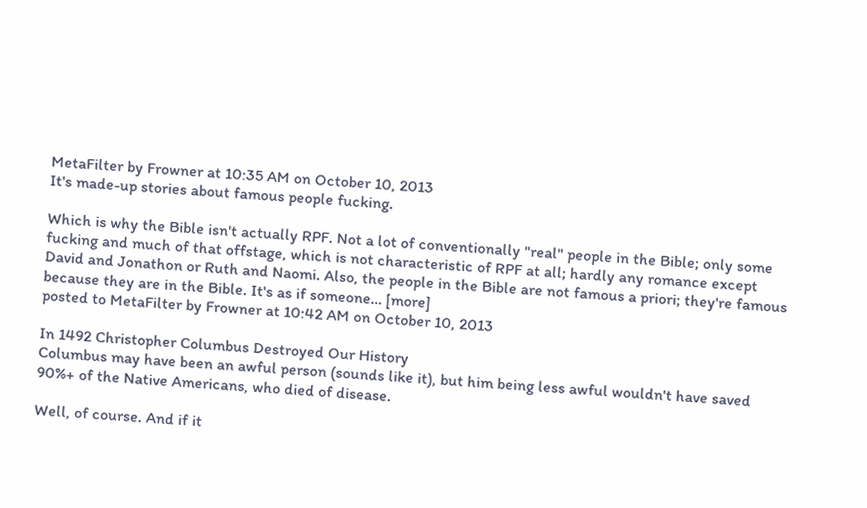MetaFilter by Frowner at 10:35 AM on October 10, 2013
It's made-up stories about famous people fucking.

Which is why the Bible isn't actually RPF. Not a lot of conventionally "real" people in the Bible; only some fucking and much of that offstage, which is not characteristic of RPF at all; hardly any romance except David and Jonathon or Ruth and Naomi. Also, the people in the Bible are not famous a priori; they're famous because they are in the Bible. It's as if someone… [more]
posted to MetaFilter by Frowner at 10:42 AM on October 10, 2013

In 1492 Christopher Columbus Destroyed Our History
Columbus may have been an awful person (sounds like it), but him being less awful wouldn't have saved 90%+ of the Native Americans, who died of disease.

Well, of course. And if it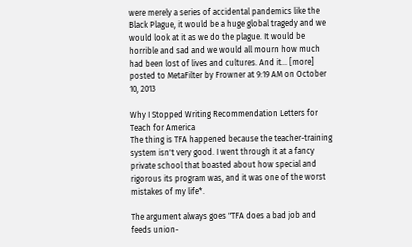were merely a series of accidental pandemics like the Black Plague, it would be a huge global tragedy and we would look at it as we do the plague. It would be horrible and sad and we would all mourn how much had been lost of lives and cultures. And it… [more]
posted to MetaFilter by Frowner at 9:19 AM on October 10, 2013

Why I Stopped Writing Recommendation Letters for Teach for America
The thing is TFA happened because the teacher-training system isn't very good. I went through it at a fancy private school that boasted about how special and rigorous its program was, and it was one of the worst mistakes of my life*.

The argument always goes "TFA does a bad job and feeds union-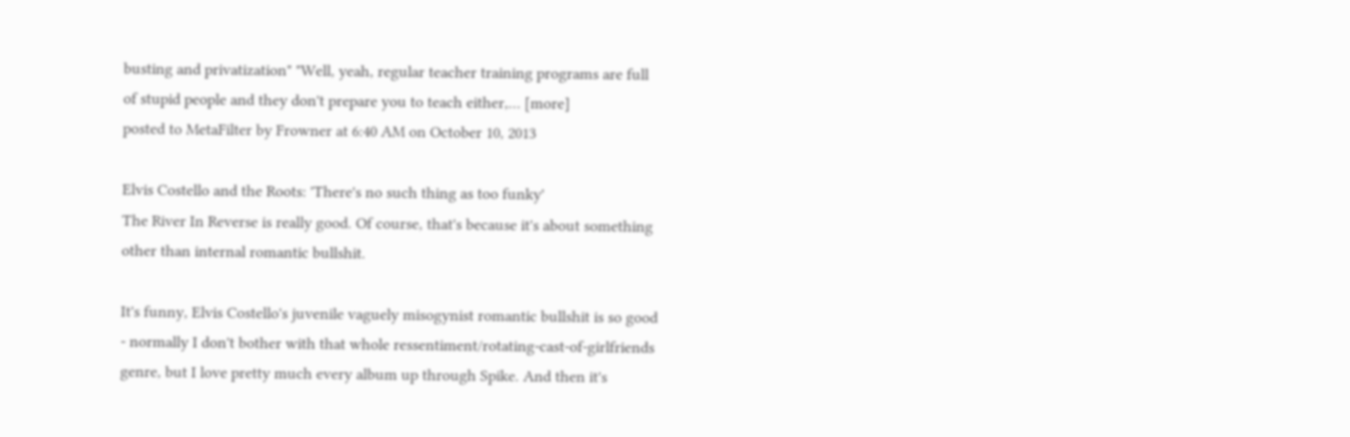busting and privatization" "Well, yeah, regular teacher training programs are full of stupid people and they don't prepare you to teach either,… [more]
posted to MetaFilter by Frowner at 6:40 AM on October 10, 2013

Elvis Costello and the Roots: 'There's no such thing as too funky'
The River In Reverse is really good. Of course, that's because it's about something other than internal romantic bullshit.

It's funny, Elvis Costello's juvenile vaguely misogynist romantic bullshit is so good - normally I don't bother with that whole ressentiment/rotating-cast-of-girlfriends genre, but I love pretty much every album up through Spike. And then it's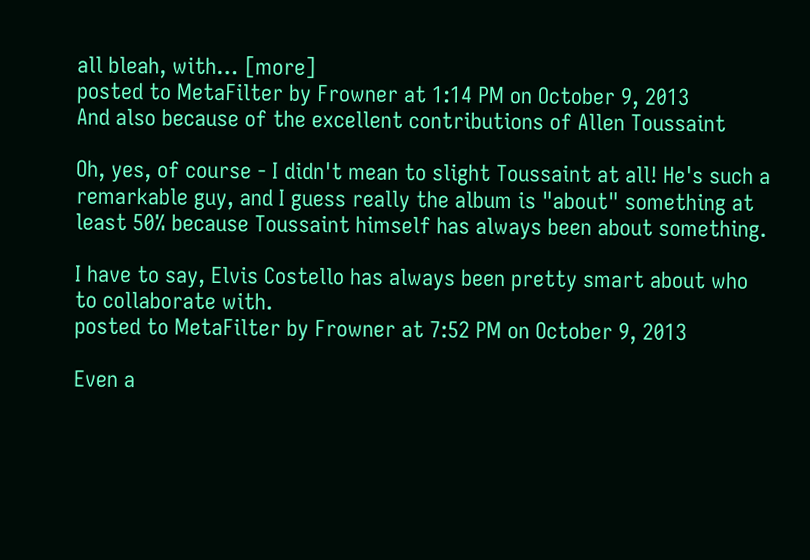all bleah, with… [more]
posted to MetaFilter by Frowner at 1:14 PM on October 9, 2013
And also because of the excellent contributions of Allen Toussaint

Oh, yes, of course - I didn't mean to slight Toussaint at all! He's such a remarkable guy, and I guess really the album is "about" something at least 50% because Toussaint himself has always been about something.

I have to say, Elvis Costello has always been pretty smart about who to collaborate with.
posted to MetaFilter by Frowner at 7:52 PM on October 9, 2013

Even a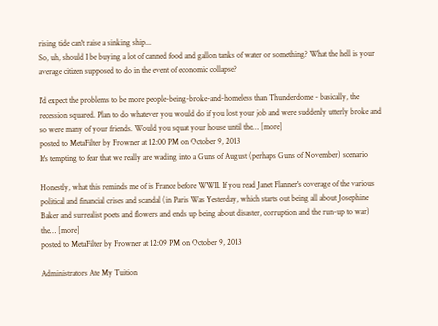rising tide can't raise a sinking ship...
So, uh, should I be buying a lot of canned food and gallon tanks of water or something? What the hell is your average citizen supposed to do in the event of economic collapse?

I'd expect the problems to be more people-being-broke-and-homeless than Thunderdome - basically, the recession squared. Plan to do whatever you would do if you lost your job and were suddenly utterly broke and so were many of your friends. Would you squat your house until the… [more]
posted to MetaFilter by Frowner at 12:00 PM on October 9, 2013
It's tempting to fear that we really are wading into a Guns of August (perhaps Guns of November) scenario

Honestly, what this reminds me of is France before WWII. If you read Janet Flanner's coverage of the various political and financial crises and scandal (in Paris Was Yesterday, which starts out being all about Josephine Baker and surrealist poets and flowers and ends up being about disaster, corruption and the run-up to war) the… [more]
posted to MetaFilter by Frowner at 12:09 PM on October 9, 2013

Administrators Ate My Tuition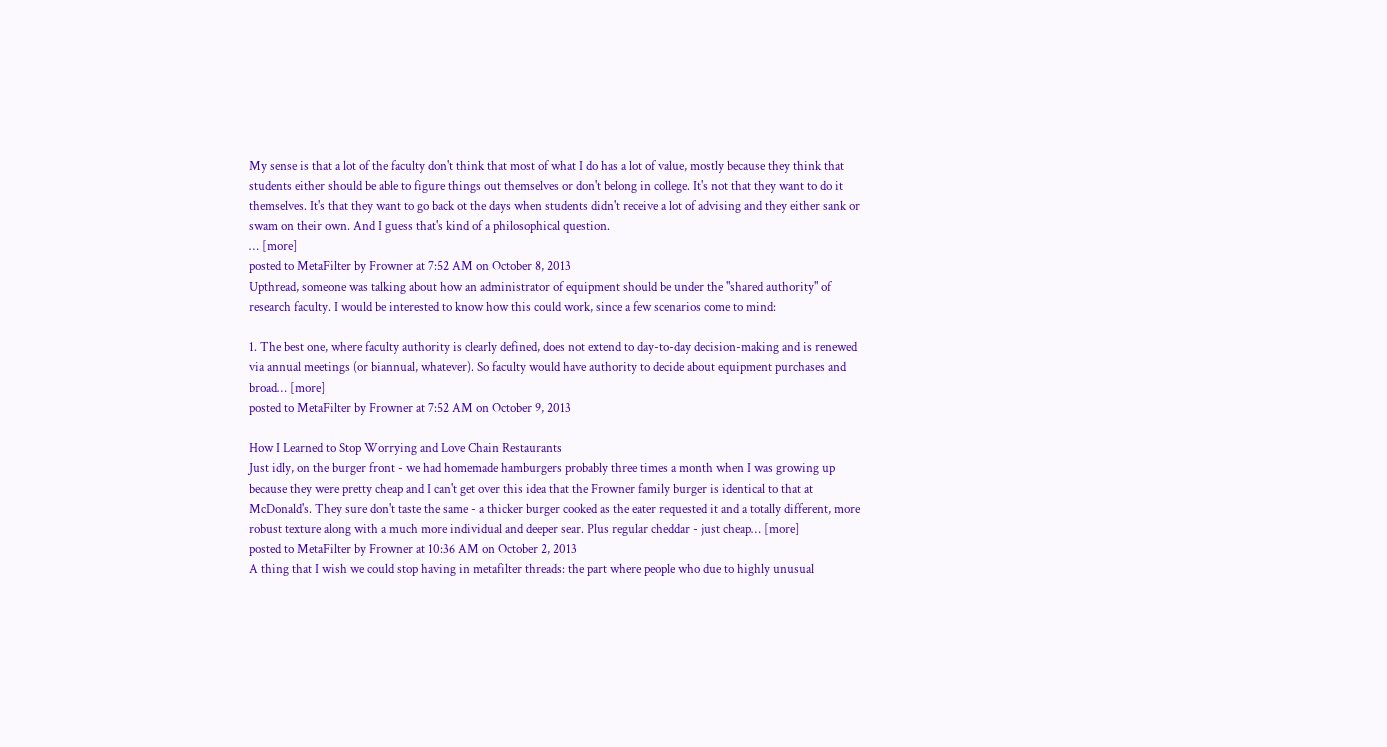My sense is that a lot of the faculty don't think that most of what I do has a lot of value, mostly because they think that students either should be able to figure things out themselves or don't belong in college. It's not that they want to do it themselves. It's that they want to go back ot the days when students didn't receive a lot of advising and they either sank or swam on their own. And I guess that's kind of a philosophical question.
… [more]
posted to MetaFilter by Frowner at 7:52 AM on October 8, 2013
Upthread, someone was talking about how an administrator of equipment should be under the "shared authority" of research faculty. I would be interested to know how this could work, since a few scenarios come to mind:

1. The best one, where faculty authority is clearly defined, does not extend to day-to-day decision-making and is renewed via annual meetings (or biannual, whatever). So faculty would have authority to decide about equipment purchases and broad… [more]
posted to MetaFilter by Frowner at 7:52 AM on October 9, 2013

How I Learned to Stop Worrying and Love Chain Restaurants
Just idly, on the burger front - we had homemade hamburgers probably three times a month when I was growing up because they were pretty cheap and I can't get over this idea that the Frowner family burger is identical to that at McDonald's. They sure don't taste the same - a thicker burger cooked as the eater requested it and a totally different, more robust texture along with a much more individual and deeper sear. Plus regular cheddar - just cheap… [more]
posted to MetaFilter by Frowner at 10:36 AM on October 2, 2013
A thing that I wish we could stop having in metafilter threads: the part where people who due to highly unusual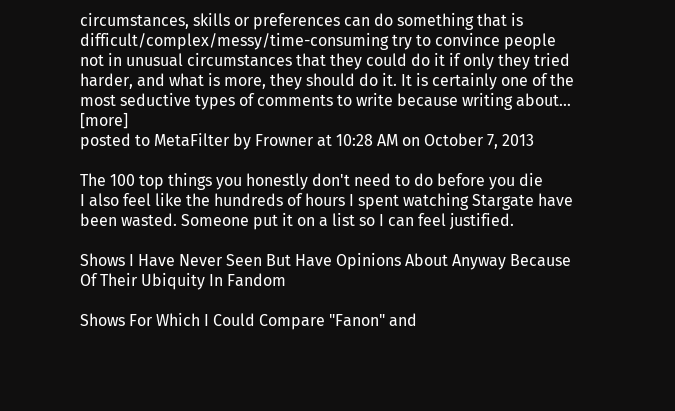circumstances, skills or preferences can do something that is difficult/complex/messy/time-consuming try to convince people not in unusual circumstances that they could do it if only they tried harder, and what is more, they should do it. It is certainly one of the most seductive types of comments to write because writing about… [more]
posted to MetaFilter by Frowner at 10:28 AM on October 7, 2013

The 100 top things you honestly don't need to do before you die
I also feel like the hundreds of hours I spent watching Stargate have been wasted. Someone put it on a list so I can feel justified.

Shows I Have Never Seen But Have Opinions About Anyway Because Of Their Ubiquity In Fandom

Shows For Which I Could Compare "Fanon" and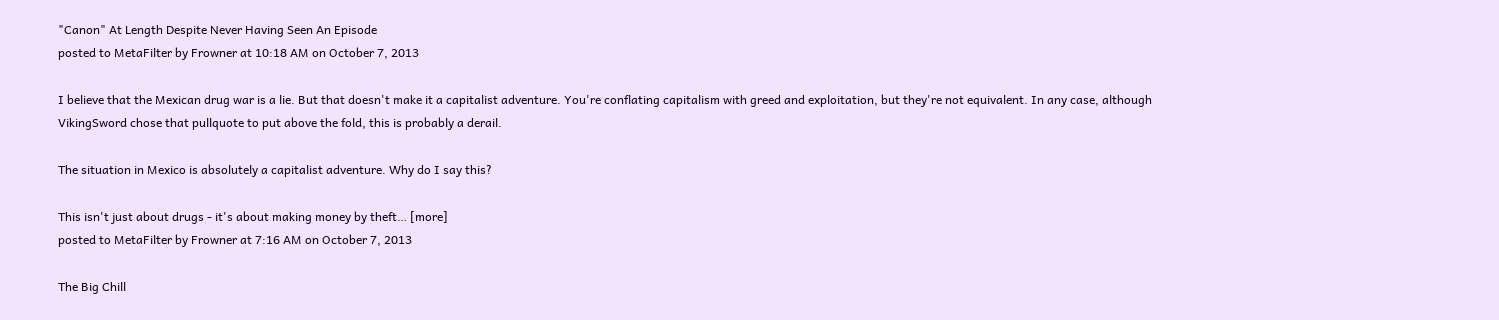"Canon" At Length Despite Never Having Seen An Episode
posted to MetaFilter by Frowner at 10:18 AM on October 7, 2013

I believe that the Mexican drug war is a lie. But that doesn't make it a capitalist adventure. You're conflating capitalism with greed and exploitation, but they're not equivalent. In any case, although VikingSword chose that pullquote to put above the fold, this is probably a derail.

The situation in Mexico is absolutely a capitalist adventure. Why do I say this?

This isn't just about drugs - it's about making money by theft… [more]
posted to MetaFilter by Frowner at 7:16 AM on October 7, 2013

The Big Chill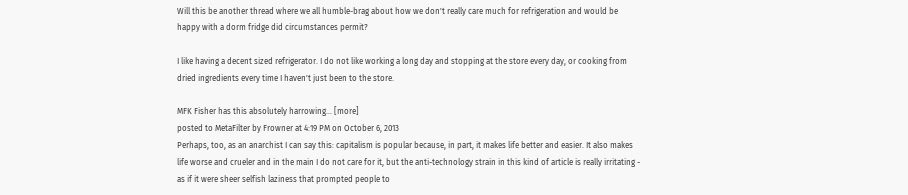Will this be another thread where we all humble-brag about how we don't really care much for refrigeration and would be happy with a dorm fridge did circumstances permit?

I like having a decent sized refrigerator. I do not like working a long day and stopping at the store every day, or cooking from dried ingredients every time I haven't just been to the store.

MFK Fisher has this absolutely harrowing… [more]
posted to MetaFilter by Frowner at 4:19 PM on October 6, 2013
Perhaps, too, as an anarchist I can say this: capitalism is popular because, in part, it makes life better and easier. It also makes life worse and crueler and in the main I do not care for it, but the anti-technology strain in this kind of article is really irritating - as if it were sheer selfish laziness that prompted people to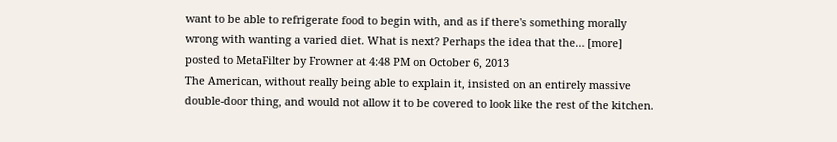want to be able to refrigerate food to begin with, and as if there's something morally wrong with wanting a varied diet. What is next? Perhaps the idea that the… [more]
posted to MetaFilter by Frowner at 4:48 PM on October 6, 2013
The American, without really being able to explain it, insisted on an entirely massive double-door thing, and would not allow it to be covered to look like the rest of the kitchen.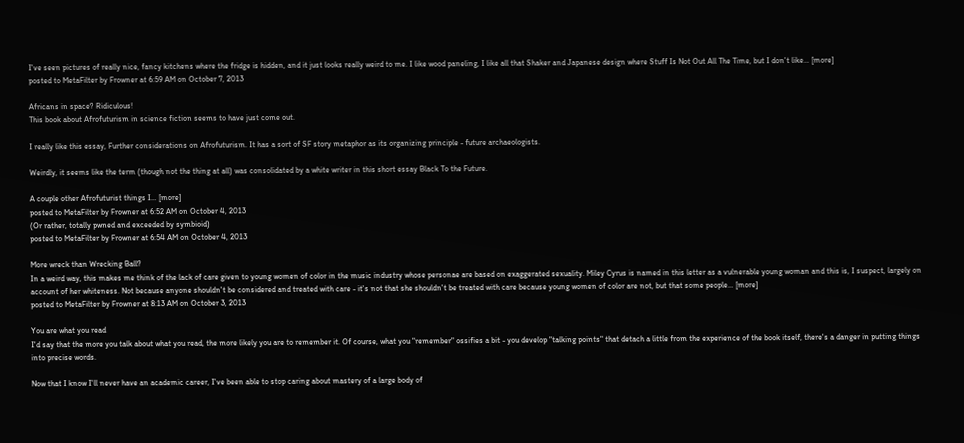I've seen pictures of really nice, fancy kitchens where the fridge is hidden, and it just looks really weird to me. I like wood paneling, I like all that Shaker and Japanese design where Stuff Is Not Out All The Time, but I don't like… [more]
posted to MetaFilter by Frowner at 6:59 AM on October 7, 2013

Africans in space? Ridiculous!
This book about Afrofuturism in science fiction seems to have just come out.

I really like this essay, Further considerations on Afrofuturism. It has a sort of SF story metaphor as its organizing principle - future archaeologists.

Weirdly, it seems like the term (though not the thing at all) was consolidated by a white writer in this short essay Black To the Future.

A couple other Afrofuturist things I… [more]
posted to MetaFilter by Frowner at 6:52 AM on October 4, 2013
(Or rather, totally pwned and exceeded by symbioid)
posted to MetaFilter by Frowner at 6:54 AM on October 4, 2013

More wreck than Wrecking Ball?
In a weird way, this makes me think of the lack of care given to young women of color in the music industry whose personae are based on exaggerated sexuality. Miley Cyrus is named in this letter as a vulnerable young woman and this is, I suspect, largely on account of her whiteness. Not because anyone shouldn't be considered and treated with care - it's not that she shouldn't be treated with care because young women of color are not, but that some people… [more]
posted to MetaFilter by Frowner at 8:13 AM on October 3, 2013

You are what you read
I'd say that the more you talk about what you read, the more likely you are to remember it. Of course, what you "remember" ossifies a bit - you develop "talking points" that detach a little from the experience of the book itself, there's a danger in putting things into precise words.

Now that I know I'll never have an academic career, I've been able to stop caring about mastery of a large body of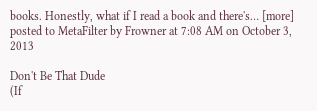books. Honestly, what if I read a book and there's… [more]
posted to MetaFilter by Frowner at 7:08 AM on October 3, 2013

Don't Be That Dude
(If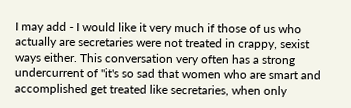I may add - I would like it very much if those of us who actually are secretaries were not treated in crappy, sexist ways either. This conversation very often has a strong undercurrent of "it's so sad that women who are smart and accomplished get treated like secretaries, when only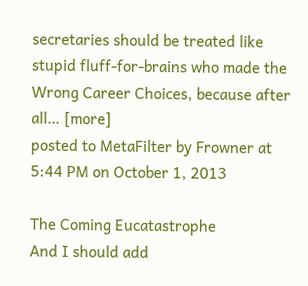secretaries should be treated like stupid fluff-for-brains who made the Wrong Career Choices, because after all… [more]
posted to MetaFilter by Frowner at 5:44 PM on October 1, 2013

The Coming Eucatastrophe
And I should add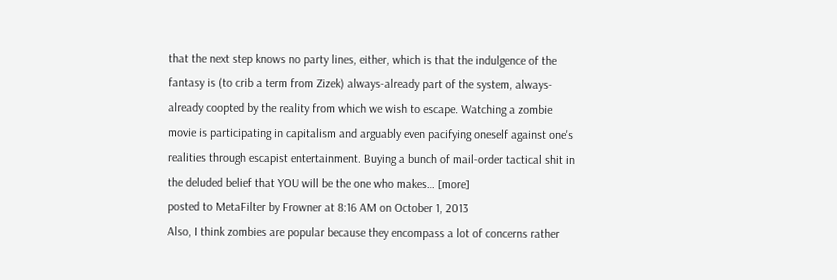that the next step knows no party lines, either, which is that the indulgence of the fantasy is (to crib a term from Zizek) always-already part of the system, always-already coopted by the reality from which we wish to escape. Watching a zombie movie is participating in capitalism and arguably even pacifying oneself against one's realities through escapist entertainment. Buying a bunch of mail-order tactical shit in the deluded belief that YOU will be the one who makes… [more]
posted to MetaFilter by Frowner at 8:16 AM on October 1, 2013
Also, I think zombies are popular because they encompass a lot of concerns rather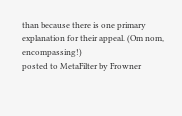than because there is one primary explanation for their appeal. (Om nom, encompassing!)
posted to MetaFilter by Frowner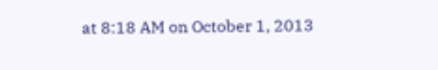at 8:18 AM on October 1, 2013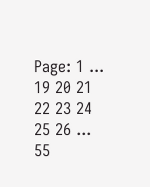Page: 1 ... 19 20 21 22 23 24 25 26 ... 55